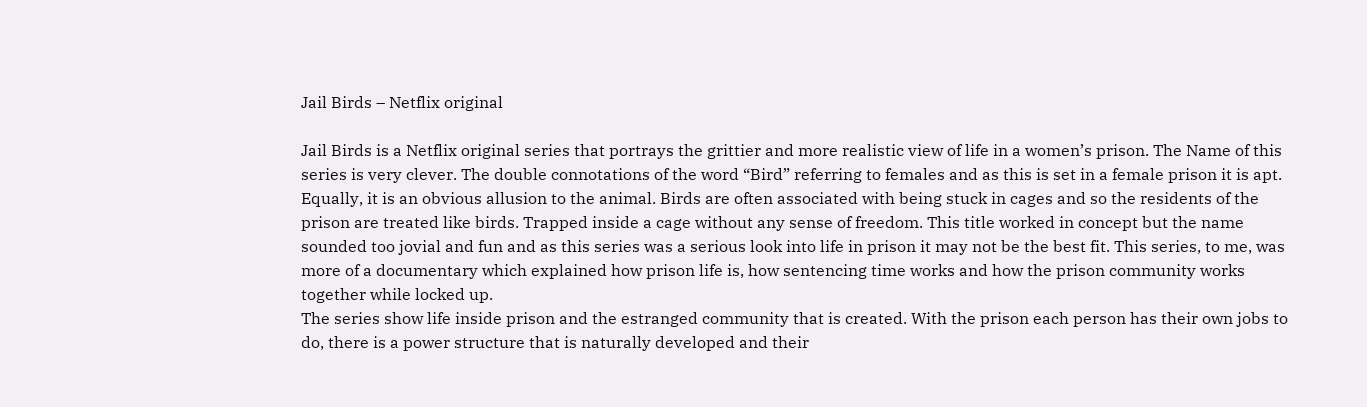Jail Birds – Netflix original

Jail Birds is a Netflix original series that portrays the grittier and more realistic view of life in a women’s prison. The Name of this series is very clever. The double connotations of the word “Bird” referring to females and as this is set in a female prison it is apt. Equally, it is an obvious allusion to the animal. Birds are often associated with being stuck in cages and so the residents of the prison are treated like birds. Trapped inside a cage without any sense of freedom. This title worked in concept but the name sounded too jovial and fun and as this series was a serious look into life in prison it may not be the best fit. This series, to me, was more of a documentary which explained how prison life is, how sentencing time works and how the prison community works together while locked up.
The series show life inside prison and the estranged community that is created. With the prison each person has their own jobs to do, there is a power structure that is naturally developed and their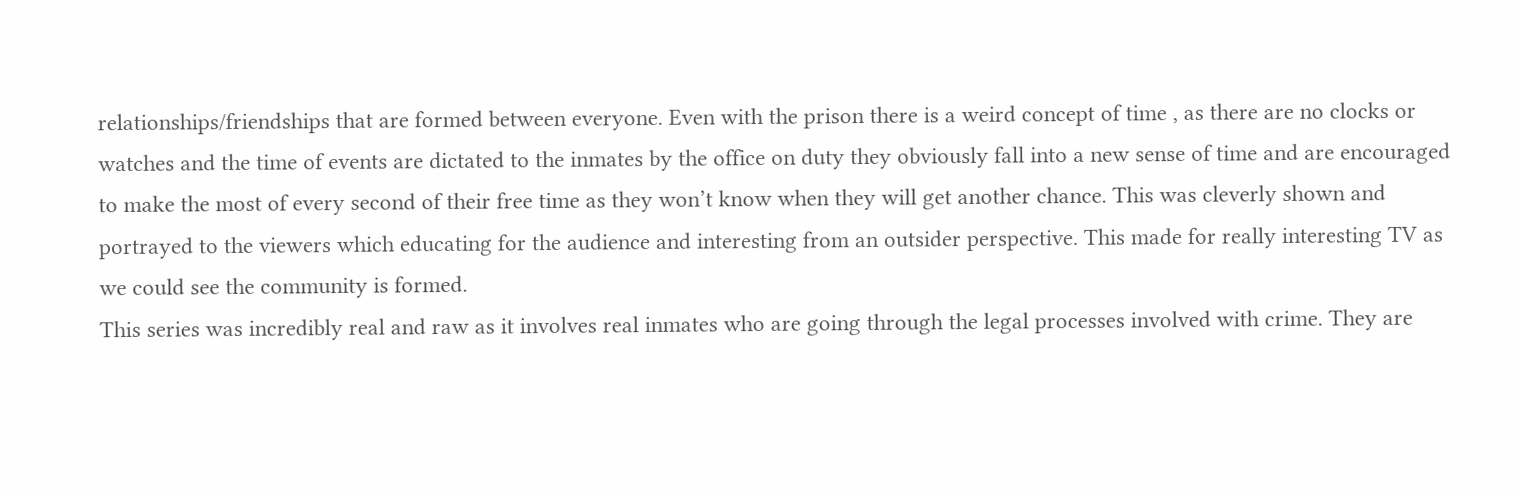relationships/friendships that are formed between everyone. Even with the prison there is a weird concept of time , as there are no clocks or watches and the time of events are dictated to the inmates by the office on duty they obviously fall into a new sense of time and are encouraged to make the most of every second of their free time as they won’t know when they will get another chance. This was cleverly shown and portrayed to the viewers which educating for the audience and interesting from an outsider perspective. This made for really interesting TV as we could see the community is formed.
This series was incredibly real and raw as it involves real inmates who are going through the legal processes involved with crime. They are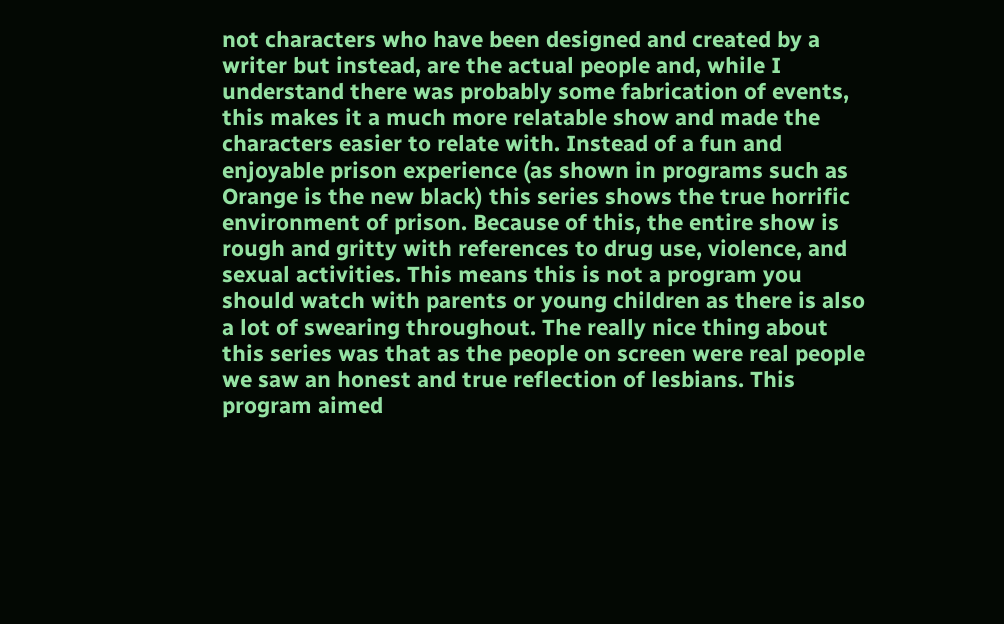not characters who have been designed and created by a writer but instead, are the actual people and, while I understand there was probably some fabrication of events, this makes it a much more relatable show and made the characters easier to relate with. Instead of a fun and enjoyable prison experience (as shown in programs such as Orange is the new black) this series shows the true horrific environment of prison. Because of this, the entire show is rough and gritty with references to drug use, violence, and sexual activities. This means this is not a program you should watch with parents or young children as there is also a lot of swearing throughout. The really nice thing about this series was that as the people on screen were real people we saw an honest and true reflection of lesbians. This program aimed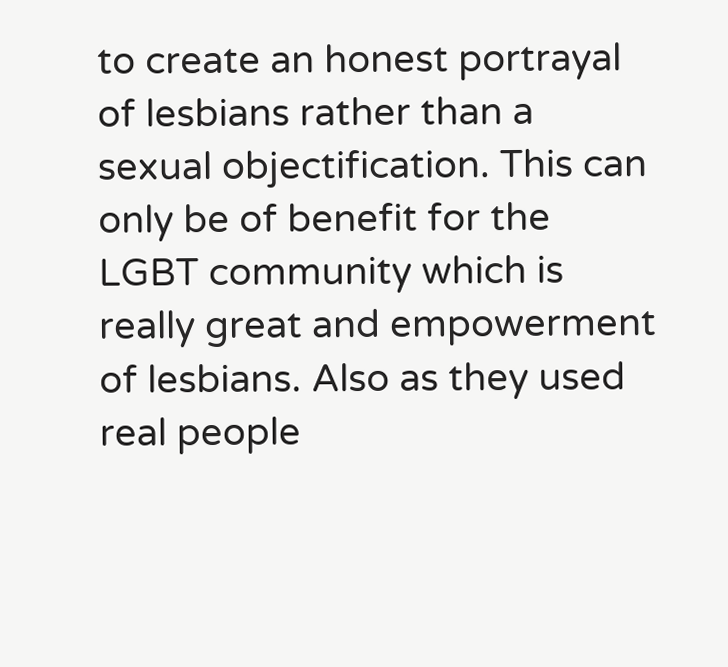to create an honest portrayal of lesbians rather than a sexual objectification. This can only be of benefit for the LGBT community which is really great and empowerment of lesbians. Also as they used real people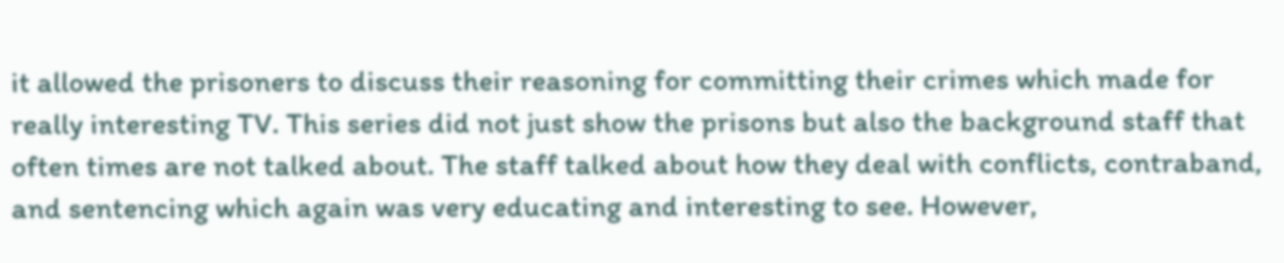it allowed the prisoners to discuss their reasoning for committing their crimes which made for really interesting TV. This series did not just show the prisons but also the background staff that often times are not talked about. The staff talked about how they deal with conflicts, contraband, and sentencing which again was very educating and interesting to see. However,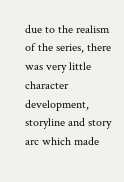due to the realism of the series, there was very little character development, storyline and story arc which made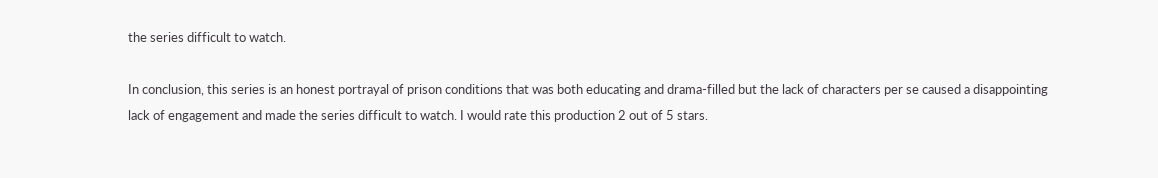the series difficult to watch.

In conclusion, this series is an honest portrayal of prison conditions that was both educating and drama-filled but the lack of characters per se caused a disappointing lack of engagement and made the series difficult to watch. I would rate this production 2 out of 5 stars.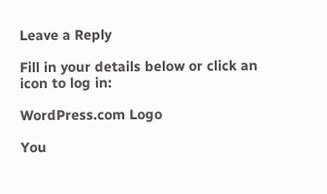Leave a Reply

Fill in your details below or click an icon to log in:

WordPress.com Logo

You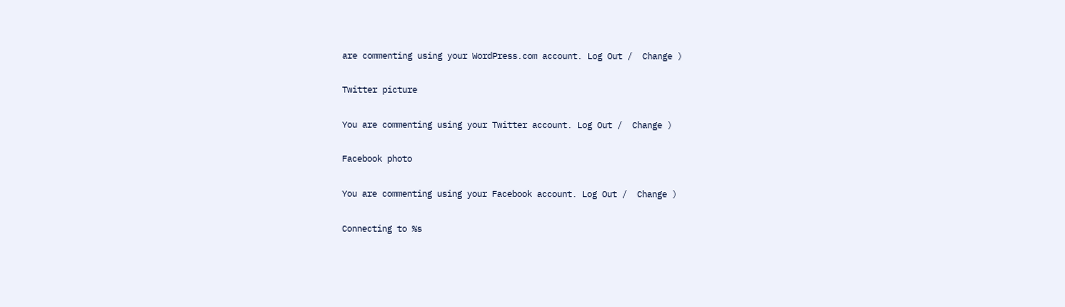are commenting using your WordPress.com account. Log Out /  Change )

Twitter picture

You are commenting using your Twitter account. Log Out /  Change )

Facebook photo

You are commenting using your Facebook account. Log Out /  Change )

Connecting to %s